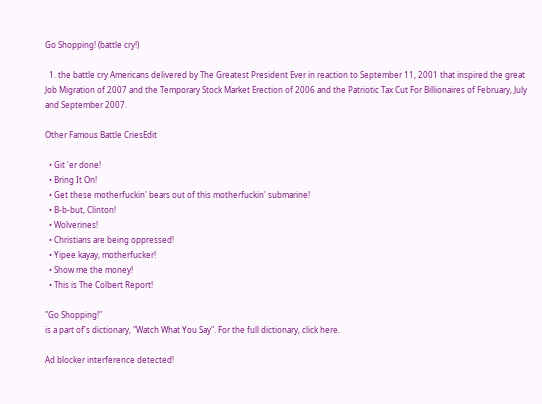Go Shopping! (battle cry!)

  1. the battle cry Americans delivered by The Greatest President Ever in reaction to September 11, 2001 that inspired the great Job Migration of 2007 and the Temporary Stock Market Erection of 2006 and the Patriotic Tax Cut For Billionaires of February, July and September 2007.

Other Famous Battle CriesEdit

  • Git 'er done!
  • Bring It On!
  • Get these motherfuckin' bears out of this motherfuckin' submarine!
  • B-b-but, Clinton!
  • Wolverines!
  • Christians are being oppressed!
  • Yipee kayay, motherfucker!
  • Show me the money!
  • This is The Colbert Report!

"Go Shopping!"
is a part of's dictionary, "Watch What You Say". For the full dictionary, click here.

Ad blocker interference detected!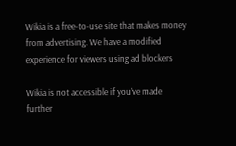Wikia is a free-to-use site that makes money from advertising. We have a modified experience for viewers using ad blockers

Wikia is not accessible if you’ve made further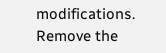modifications. Remove the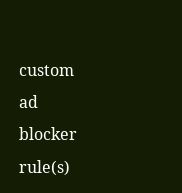custom ad blocker rule(s)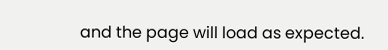and the page will load as expected.